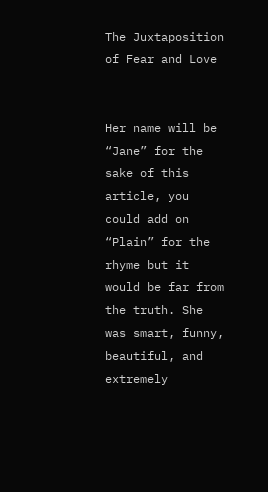The Juxtaposition of Fear and Love


Her name will be “Jane” for the sake of this article, you could add on “Plain” for the rhyme but it would be far from the truth. She was smart, funny, beautiful, and extremely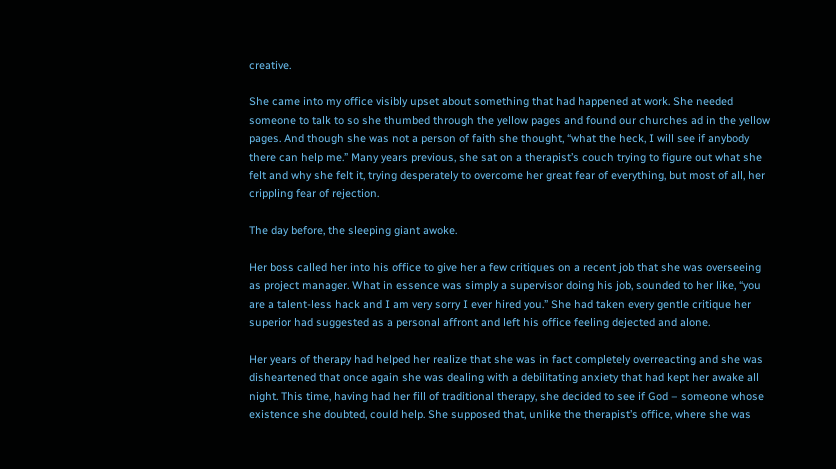creative.

She came into my office visibly upset about something that had happened at work. She needed someone to talk to so she thumbed through the yellow pages and found our churches ad in the yellow pages. And though she was not a person of faith she thought, “what the heck, I will see if anybody there can help me.” Many years previous, she sat on a therapist’s couch trying to figure out what she felt and why she felt it, trying desperately to overcome her great fear of everything, but most of all, her crippling fear of rejection.

The day before, the sleeping giant awoke.

Her boss called her into his office to give her a few critiques on a recent job that she was overseeing as project manager. What in essence was simply a supervisor doing his job, sounded to her like, “you are a talent-less hack and I am very sorry I ever hired you.” She had taken every gentle critique her superior had suggested as a personal affront and left his office feeling dejected and alone.

Her years of therapy had helped her realize that she was in fact completely overreacting and she was disheartened that once again she was dealing with a debilitating anxiety that had kept her awake all night. This time, having had her fill of traditional therapy, she decided to see if God – someone whose existence she doubted, could help. She supposed that, unlike the therapist’s office, where she was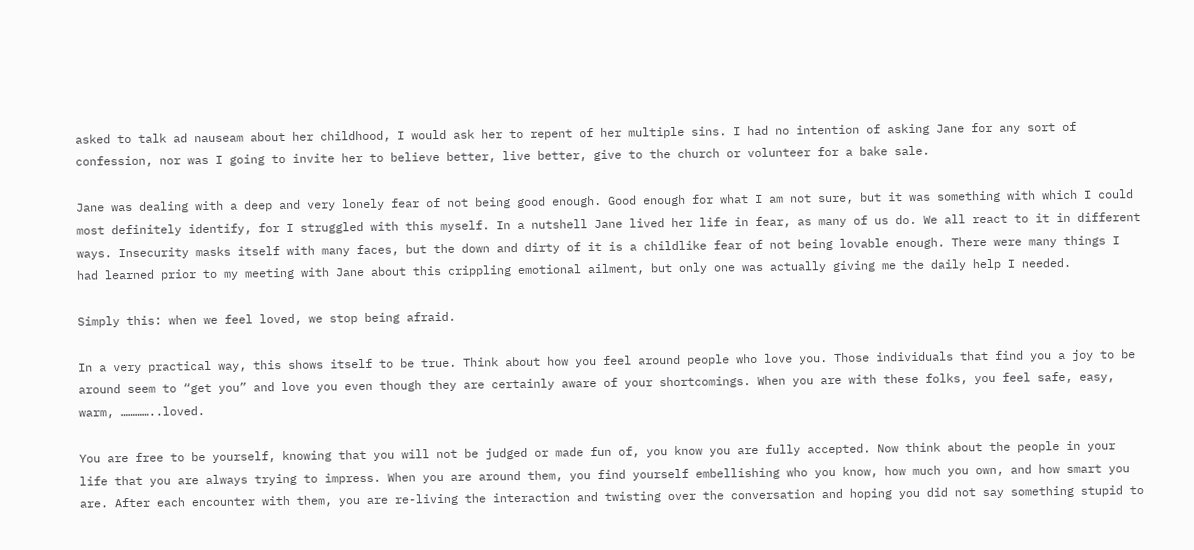asked to talk ad nauseam about her childhood, I would ask her to repent of her multiple sins. I had no intention of asking Jane for any sort of confession, nor was I going to invite her to believe better, live better, give to the church or volunteer for a bake sale.

Jane was dealing with a deep and very lonely fear of not being good enough. Good enough for what I am not sure, but it was something with which I could most definitely identify, for I struggled with this myself. In a nutshell Jane lived her life in fear, as many of us do. We all react to it in different ways. Insecurity masks itself with many faces, but the down and dirty of it is a childlike fear of not being lovable enough. There were many things I had learned prior to my meeting with Jane about this crippling emotional ailment, but only one was actually giving me the daily help I needed.

Simply this: when we feel loved, we stop being afraid.

In a very practical way, this shows itself to be true. Think about how you feel around people who love you. Those individuals that find you a joy to be around seem to “get you” and love you even though they are certainly aware of your shortcomings. When you are with these folks, you feel safe, easy, warm, …………..loved.

You are free to be yourself, knowing that you will not be judged or made fun of, you know you are fully accepted. Now think about the people in your life that you are always trying to impress. When you are around them, you find yourself embellishing who you know, how much you own, and how smart you are. After each encounter with them, you are re-living the interaction and twisting over the conversation and hoping you did not say something stupid to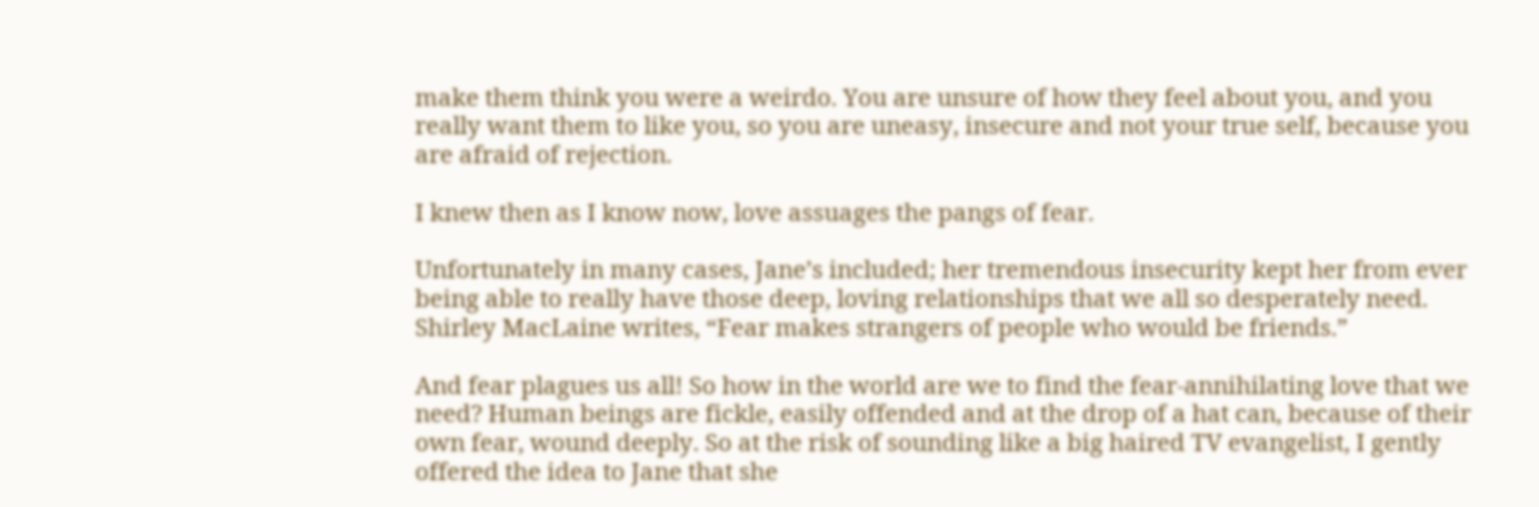make them think you were a weirdo. You are unsure of how they feel about you, and you really want them to like you, so you are uneasy, insecure and not your true self, because you are afraid of rejection.

I knew then as I know now, love assuages the pangs of fear.

Unfortunately in many cases, Jane’s included; her tremendous insecurity kept her from ever being able to really have those deep, loving relationships that we all so desperately need. Shirley MacLaine writes, “Fear makes strangers of people who would be friends.”

And fear plagues us all! So how in the world are we to find the fear-annihilating love that we need? Human beings are fickle, easily offended and at the drop of a hat can, because of their own fear, wound deeply. So at the risk of sounding like a big haired TV evangelist, I gently offered the idea to Jane that she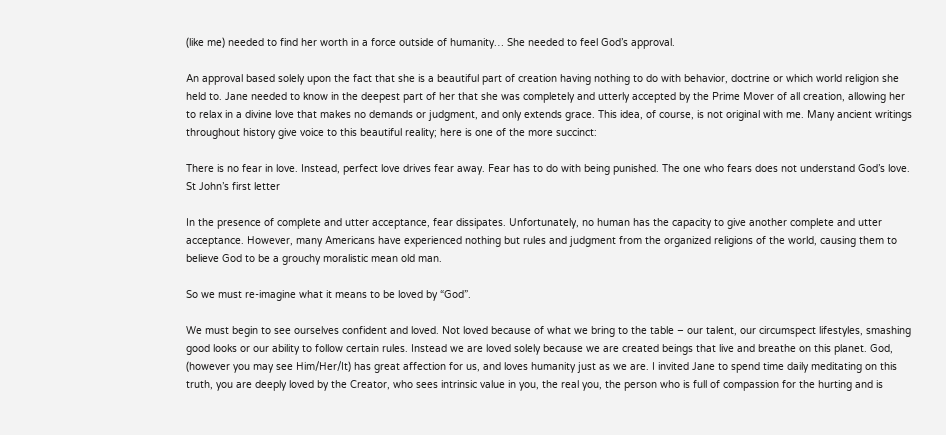(like me) needed to find her worth in a force outside of humanity… She needed to feel God’s approval.

An approval based solely upon the fact that she is a beautiful part of creation having nothing to do with behavior, doctrine or which world religion she held to. Jane needed to know in the deepest part of her that she was completely and utterly accepted by the Prime Mover of all creation, allowing her to relax in a divine love that makes no demands or judgment, and only extends grace. This idea, of course, is not original with me. Many ancient writings throughout history give voice to this beautiful reality; here is one of the more succinct:

There is no fear in love. Instead, perfect love drives fear away. Fear has to do with being punished. The one who fears does not understand God’s love. St John’s first letter

In the presence of complete and utter acceptance, fear dissipates. Unfortunately, no human has the capacity to give another complete and utter acceptance. However, many Americans have experienced nothing but rules and judgment from the organized religions of the world, causing them to believe God to be a grouchy moralistic mean old man.

So we must re-imagine what it means to be loved by “God”.

We must begin to see ourselves confident and loved. Not loved because of what we bring to the table – our talent, our circumspect lifestyles, smashing good looks or our ability to follow certain rules. Instead we are loved solely because we are created beings that live and breathe on this planet. God, (however you may see Him/Her/It) has great affection for us, and loves humanity just as we are. I invited Jane to spend time daily meditating on this truth, you are deeply loved by the Creator, who sees intrinsic value in you, the real you, the person who is full of compassion for the hurting and is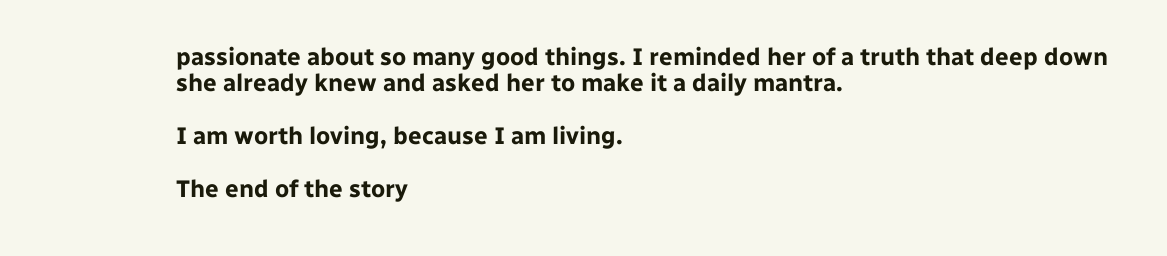passionate about so many good things. I reminded her of a truth that deep down she already knew and asked her to make it a daily mantra.

I am worth loving, because I am living.

The end of the story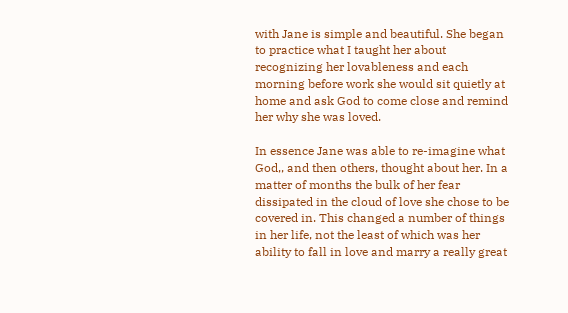with Jane is simple and beautiful. She began to practice what I taught her about recognizing her lovableness and each morning before work she would sit quietly at home and ask God to come close and remind her why she was loved.

In essence Jane was able to re-imagine what God,, and then others, thought about her. In a matter of months the bulk of her fear dissipated in the cloud of love she chose to be covered in. This changed a number of things in her life, not the least of which was her ability to fall in love and marry a really great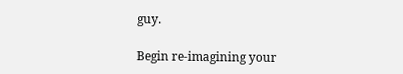guy.

Begin re-imagining your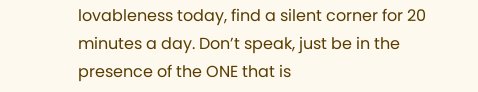lovableness today, find a silent corner for 20 minutes a day. Don’t speak, just be in the presence of the ONE that is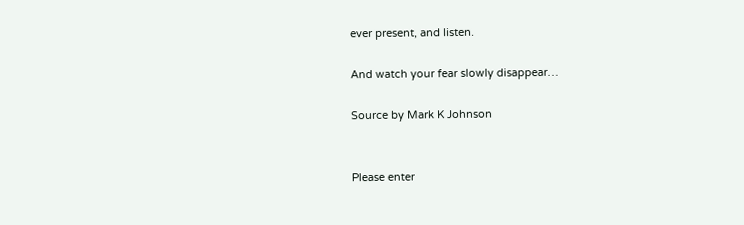ever present, and listen.

And watch your fear slowly disappear…

Source by Mark K Johnson


Please enter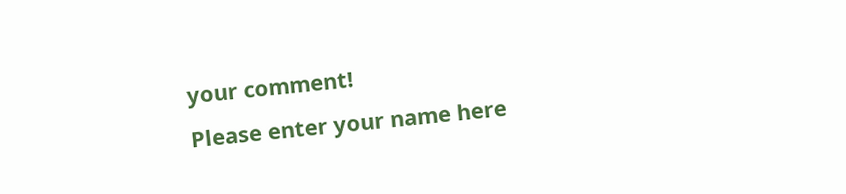your comment!
Please enter your name here